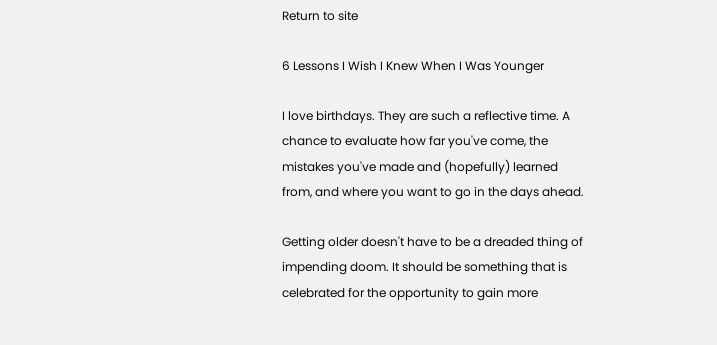Return to site

6 Lessons I Wish I Knew When I Was Younger

I love birthdays. They are such a reflective time. A chance to evaluate how far you've come, the mistakes you've made and (hopefully) learned from, and where you want to go in the days ahead.

Getting older doesn't have to be a dreaded thing of impending doom. It should be something that is celebrated for the opportunity to gain more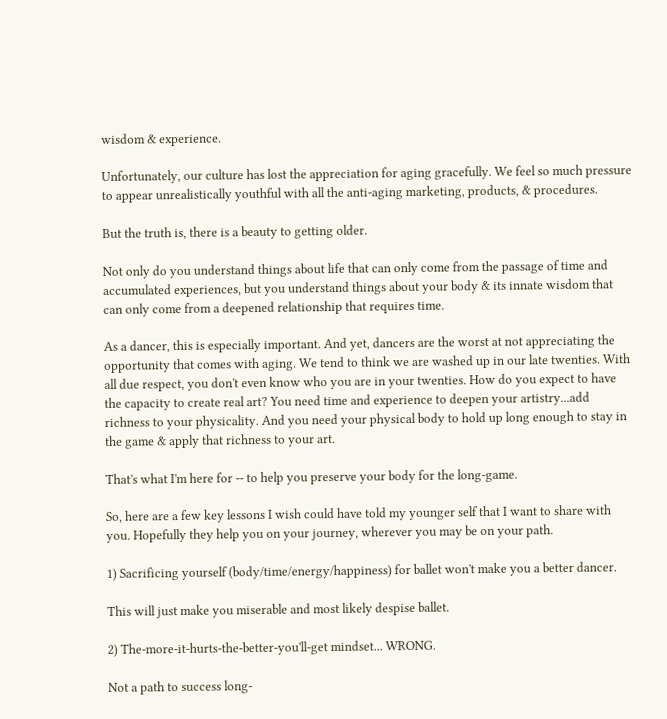wisdom & experience.

Unfortunately, our culture has lost the appreciation for aging gracefully. We feel so much pressure to appear unrealistically youthful with all the anti-aging marketing, products, & procedures.

But the truth is, there is a beauty to getting older.

Not only do you understand things about life that can only come from the passage of time and accumulated experiences, but you understand things about your body & its innate wisdom that can only come from a deepened relationship that requires time.

As a dancer, this is especially important. And yet, dancers are the worst at not appreciating the opportunity that comes with aging. We tend to think we are washed up in our late twenties. With all due respect, you don't even know who you are in your twenties. How do you expect to have the capacity to create real art? You need time and experience to deepen your artistry...add richness to your physicality. And you need your physical body to hold up long enough to stay in the game & apply that richness to your art.

That's what I'm here for -- to help you preserve your body for the long-game.

So, here are a few key lessons I wish could have told my younger self that I want to share with you. Hopefully they help you on your journey, wherever you may be on your path.

1) Sacrificing yourself (body/time/energy/happiness) for ballet won't make you a better dancer.

This will just make you miserable and most likely despise ballet.

2) The-more-it-hurts-the-better-you'll-get mindset... WRONG.

Not a path to success long-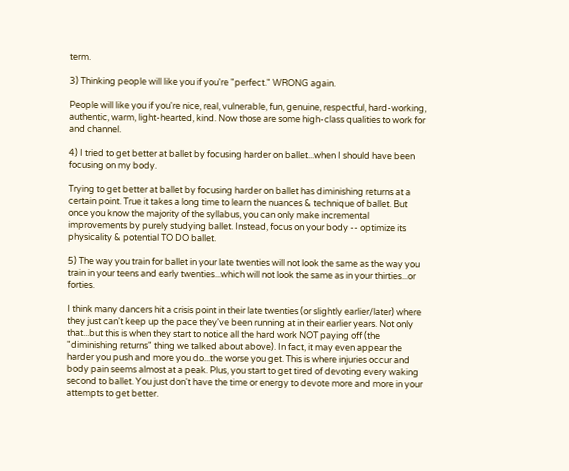term.

3) Thinking people will like you if you're "perfect." WRONG again.

People will like you if you're nice, real, vulnerable, fun, genuine, respectful, hard-working, authentic, warm, light-hearted, kind. Now those are some high-class qualities to work for and channel.

4) I tried to get better at ballet by focusing harder on ballet...when I should have been focusing on my body.

Trying to get better at ballet by focusing harder on ballet has diminishing returns at a certain point. True it takes a long time to learn the nuances & technique of ballet. But once you know the majority of the syllabus, you can only make incremental improvements by purely studying ballet. Instead, focus on your body -- optimize its physicality & potential TO DO ballet.

5) The way you train for ballet in your late twenties will not look the same as the way you train in your teens and early twenties...which will not look the same as in your thirties...or forties.

I think many dancers hit a crisis point in their late twenties (or slightly earlier/later) where they just can't keep up the pace they've been running at in their earlier years. Not only that...but this is when they start to notice all the hard work NOT paying off (the "diminishing returns" thing we talked about above). In fact, it may even appear the harder you push and more you do...the worse you get. This is where injuries occur and body pain seems almost at a peak. Plus, you start to get tired of devoting every waking second to ballet. You just don't have the time or energy to devote more and more in your attempts to get better.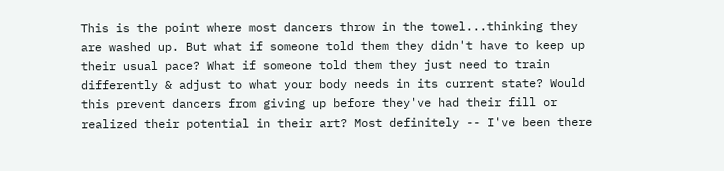This is the point where most dancers throw in the towel...thinking they are washed up. But what if someone told them they didn't have to keep up their usual pace? What if someone told them they just need to train differently & adjust to what your body needs in its current state? Would this prevent dancers from giving up before they've had their fill or realized their potential in their art? Most definitely -- I've been there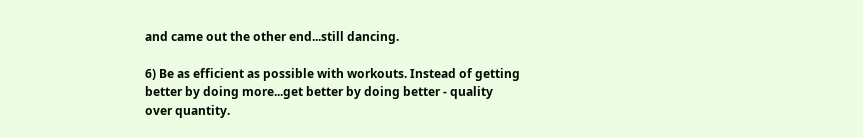and came out the other end...still dancing.

6) Be as efficient as possible with workouts. Instead of getting better by doing more...get better by doing better - quality over quantity.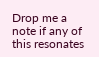Drop me a note if any of this resonates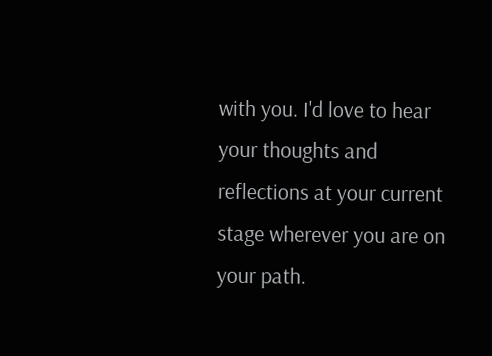with you. I'd love to hear your thoughts and reflections at your current stage wherever you are on your path.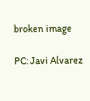broken image

PC: Javi Alvarez